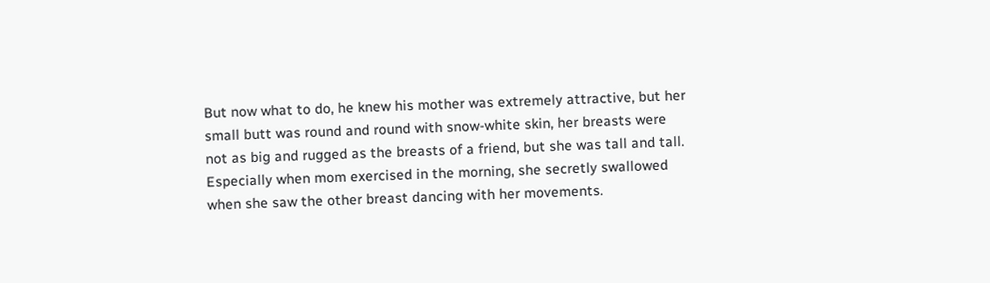But now what to do, he knew his mother was extremely attractive, but her small butt was round and round with snow-white skin, her breasts were not as big and rugged as the breasts of a friend, but she was tall and tall. Especially when mom exercised in the morning, she secretly swallowed when she saw the other breast dancing with her movements.